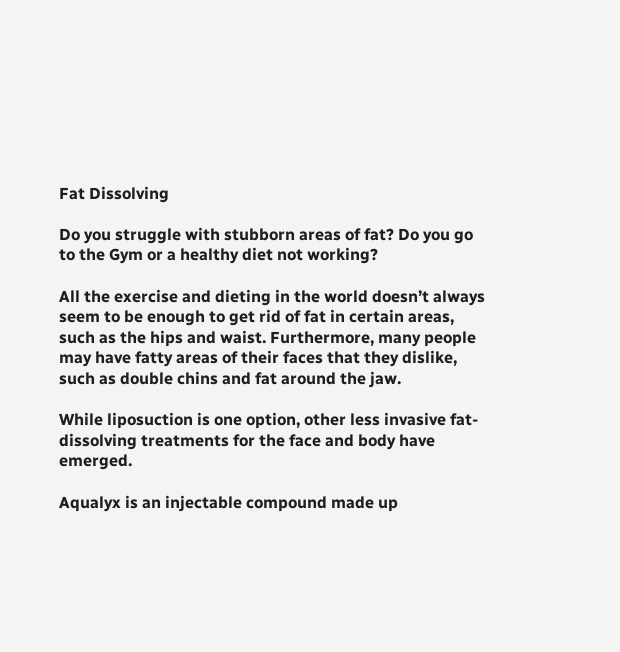Fat Dissolving

Do you struggle with stubborn areas of fat? Do you go to the Gym or a healthy diet not working?

All the exercise and dieting in the world doesn’t always seem to be enough to get rid of fat in certain areas, such as the hips and waist. Furthermore, many people may have fatty areas of their faces that they dislike, such as double chins and fat around the jaw.

While liposuction is one option, other less invasive fat-dissolving treatments for the face and body have emerged.

Aqualyx is an injectable compound made up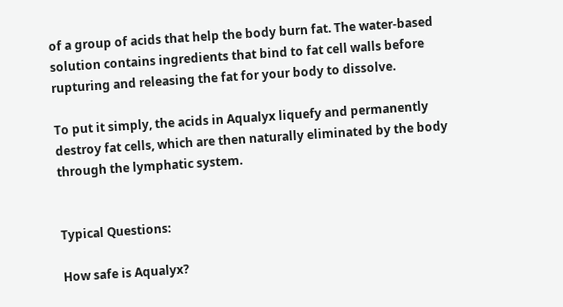of a group of acids that help the body burn fat. The water-based solution contains ingredients that bind to fat cell walls before rupturing and releasing the fat for your body to dissolve.

To put it simply, the acids in Aqualyx liquefy and permanently destroy fat cells, which are then naturally eliminated by the body through the lymphatic system.


Typical Questions:

How safe is Aqualyx?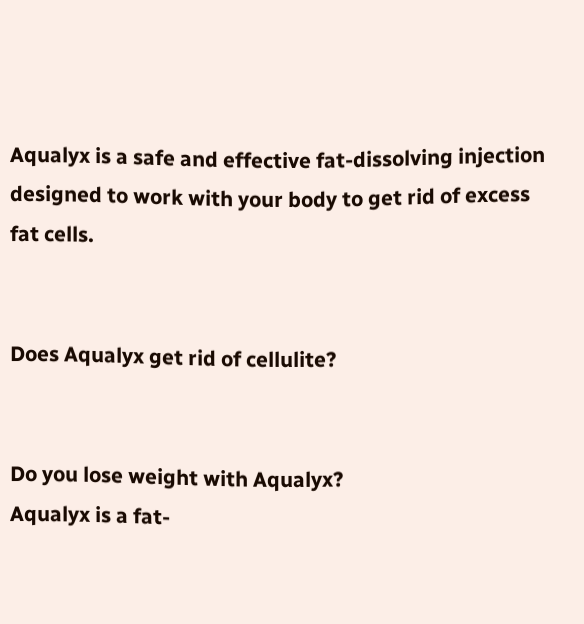Aqualyx is a safe and effective fat-dissolving injection designed to work with your body to get rid of excess fat cells.


Does Aqualyx get rid of cellulite?


Do you lose weight with Aqualyx?
Aqualyx is a fat-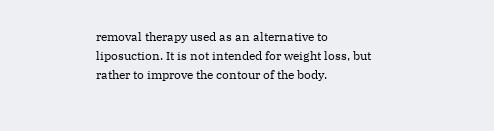removal therapy used as an alternative to liposuction. It is not intended for weight loss, but rather to improve the contour of the body.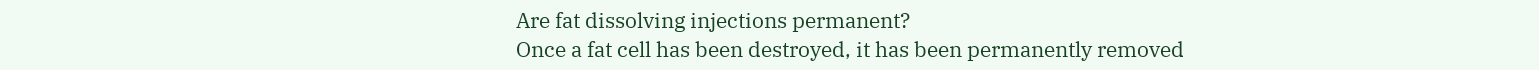Are fat dissolving injections permanent?
Once a fat cell has been destroyed, it has been permanently removed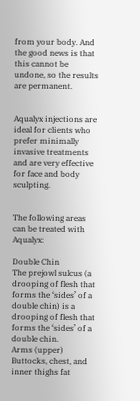from your body. And the good news is that this cannot be undone, so the results are permanent.


Aqualyx injections are ideal for clients who prefer minimally invasive treatments and are very effective for face and body sculpting.


The following areas can be treated with Aqualyx:

Double Chin
The prejowl sulcus (a drooping of flesh that forms the ‘sides’ of a double chin) is a drooping of flesh that forms the ‘sides’ of a double chin.
Arms (upper)
Buttocks, chest, and inner thighs fat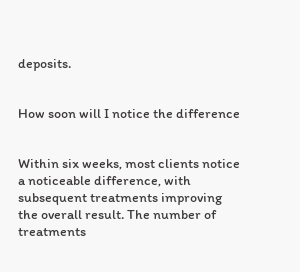deposits.


How soon will I notice the difference


Within six weeks, most clients notice a noticeable difference, with subsequent treatments improving the overall result. The number of treatments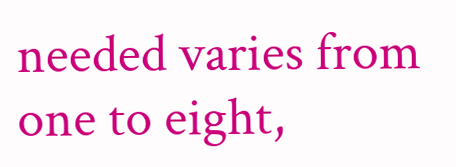needed varies from one to eight,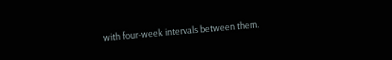with four-week intervals between them.